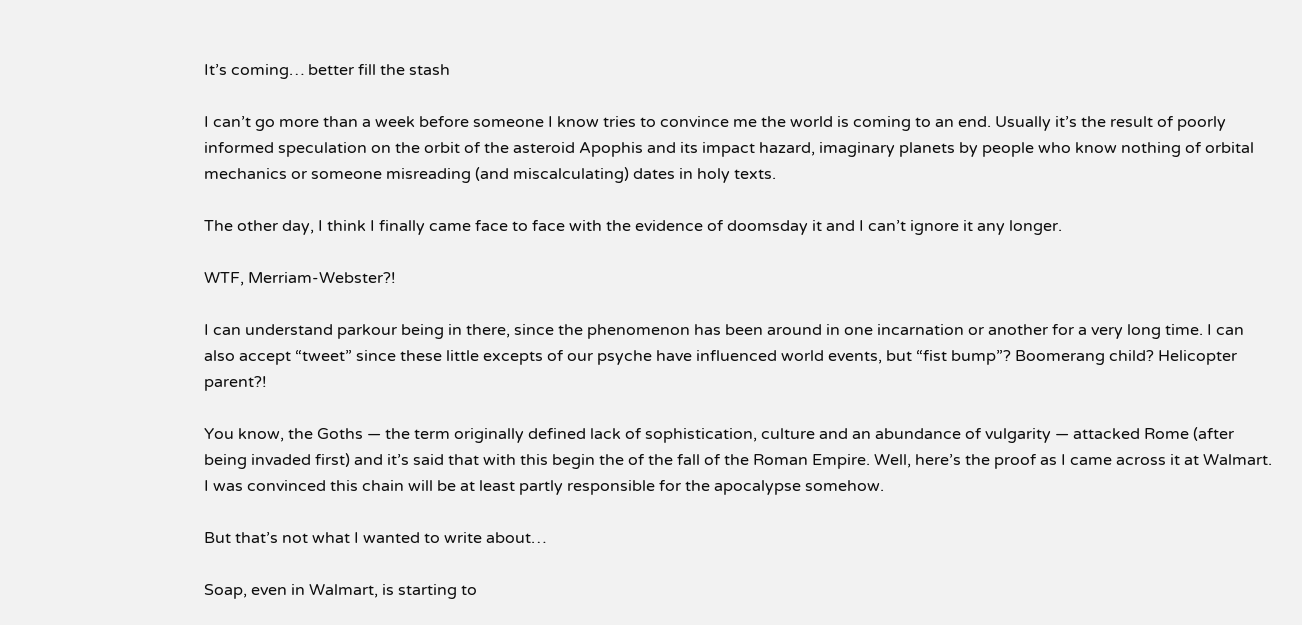It’s coming… better fill the stash

I can’t go more than a week before someone I know tries to convince me the world is coming to an end. Usually it’s the result of poorly informed speculation on the orbit of the asteroid Apophis and its impact hazard, imaginary planets by people who know nothing of orbital mechanics or someone misreading (and miscalculating) dates in holy texts.

The other day, I think I finally came face to face with the evidence of doomsday it and I can’t ignore it any longer.

WTF, Merriam-Webster?!

I can understand parkour being in there, since the phenomenon has been around in one incarnation or another for a very long time. I can also accept “tweet” since these little excepts of our psyche have influenced world events, but “fist bump”? Boomerang child? Helicopter parent?!

You know, the Goths — the term originally defined lack of sophistication, culture and an abundance of vulgarity — attacked Rome (after being invaded first) and it’s said that with this begin the of the fall of the Roman Empire. Well, here’s the proof as I came across it at Walmart. I was convinced this chain will be at least partly responsible for the apocalypse somehow.

But that’s not what I wanted to write about…

Soap, even in Walmart, is starting to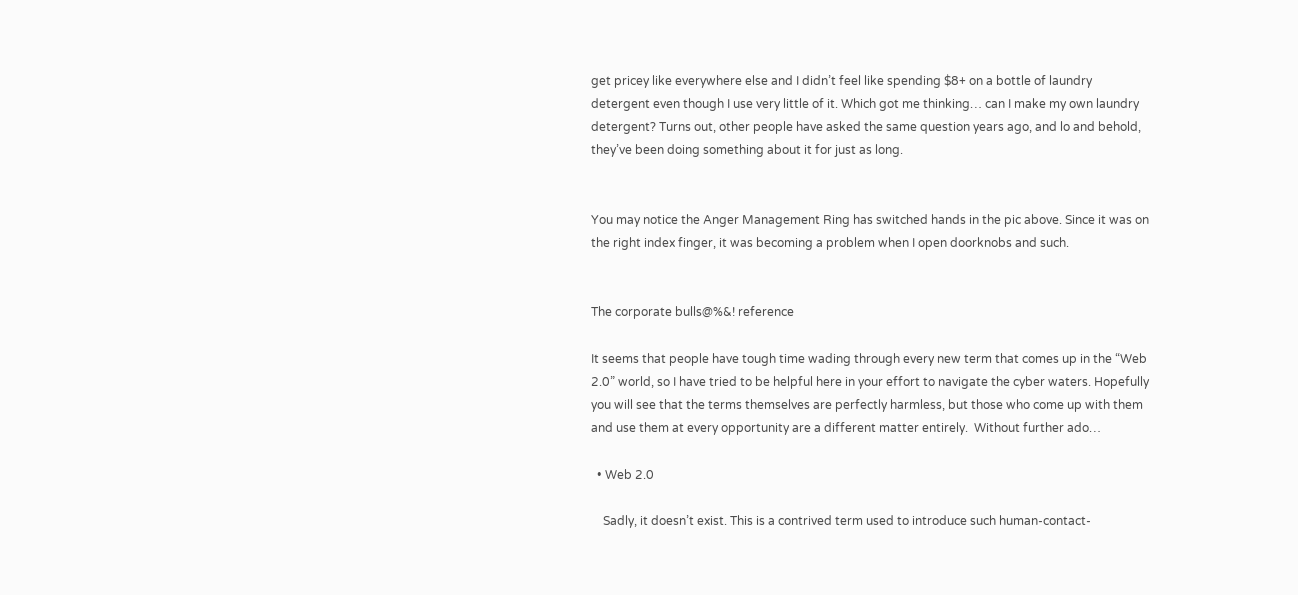get pricey like everywhere else and I didn’t feel like spending $8+ on a bottle of laundry detergent even though I use very little of it. Which got me thinking… can I make my own laundry detergent? Turns out, other people have asked the same question years ago, and lo and behold, they’ve been doing something about it for just as long.


You may notice the Anger Management Ring has switched hands in the pic above. Since it was on the right index finger, it was becoming a problem when I open doorknobs and such.


The corporate bulls@%&! reference

It seems that people have tough time wading through every new term that comes up in the “Web 2.0” world, so I have tried to be helpful here in your effort to navigate the cyber waters. Hopefully you will see that the terms themselves are perfectly harmless, but those who come up with them and use them at every opportunity are a different matter entirely.  Without further ado…

  • Web 2.0

    Sadly, it doesn’t exist. This is a contrived term used to introduce such human-contact-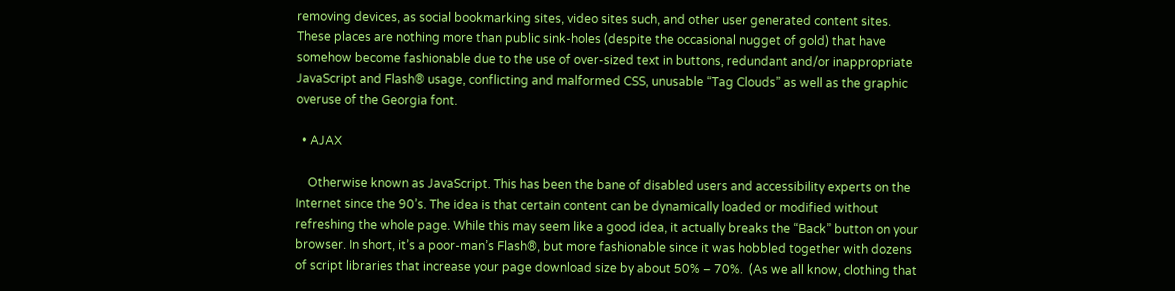removing devices, as social bookmarking sites, video sites such, and other user generated content sites. These places are nothing more than public sink-holes (despite the occasional nugget of gold) that have somehow become fashionable due to the use of over-sized text in buttons, redundant and/or inappropriate JavaScript and Flash® usage, conflicting and malformed CSS, unusable “Tag Clouds” as well as the graphic overuse of the Georgia font.

  • AJAX

    Otherwise known as JavaScript. This has been the bane of disabled users and accessibility experts on the Internet since the 90’s. The idea is that certain content can be dynamically loaded or modified without refreshing the whole page. While this may seem like a good idea, it actually breaks the “Back” button on your browser. In short, it’s a poor-man’s Flash®, but more fashionable since it was hobbled together with dozens of script libraries that increase your page download size by about 50% – 70%.  (As we all know, clothing that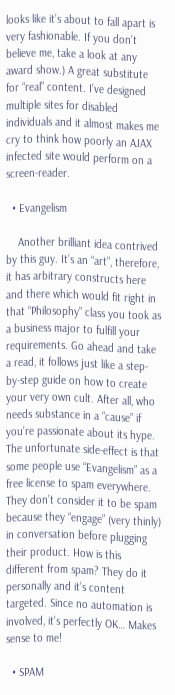looks like it’s about to fall apart is very fashionable. If you don’t believe me, take a look at any award show.) A great substitute for “real” content. I’ve designed multiple sites for disabled individuals and it almost makes me cry to think how poorly an AJAX infected site would perform on a screen-reader.

  • Evangelism

    Another brilliant idea contrived by this guy. It’s an “art”, therefore, it has arbitrary constructs here and there which would fit right in that “Philosophy” class you took as a business major to fulfill your requirements. Go ahead and take a read, it follows just like a step-by-step guide on how to create your very own cult. After all, who needs substance in a “cause” if you’re passionate about its hype. The unfortunate side-effect is that some people use “Evangelism” as a free license to spam everywhere. They don’t consider it to be spam because they “engage” (very thinly) in conversation before plugging their product. How is this different from spam? They do it personally and it’s content targeted. Since no automation is involved, it’s perfectly OK… Makes sense to me!

  • SPAM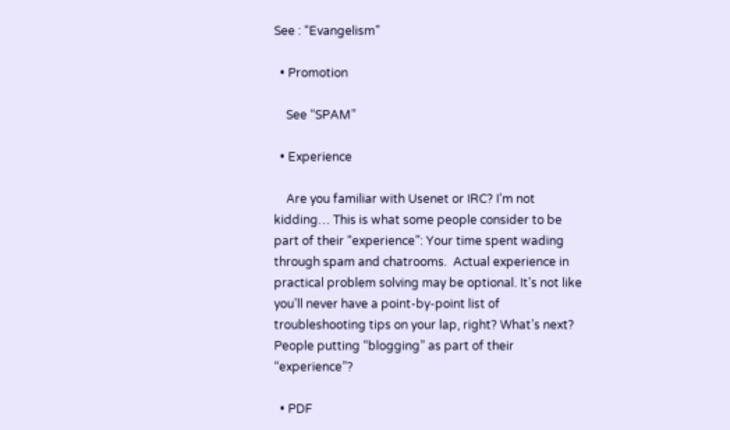See : “Evangelism”

  • Promotion

    See “SPAM”

  • Experience

    Are you familiar with Usenet or IRC? I’m not kidding… This is what some people consider to be part of their “experience”: Your time spent wading through spam and chatrooms.  Actual experience in practical problem solving may be optional. It’s not like you’ll never have a point-by-point list of troubleshooting tips on your lap, right? What’s next? People putting “blogging” as part of their “experience”?

  • PDF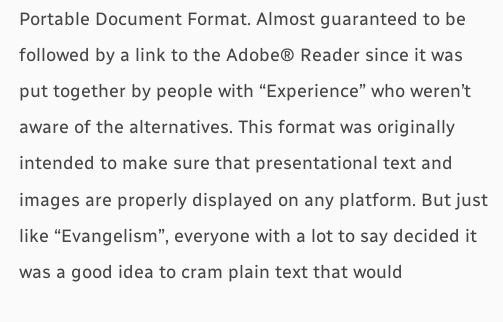Portable Document Format. Almost guaranteed to be followed by a link to the Adobe® Reader since it was put together by people with “Experience” who weren’t aware of the alternatives. This format was originally intended to make sure that presentational text and images are properly displayed on any platform. But just like “Evangelism”, everyone with a lot to say decided it was a good idea to cram plain text that would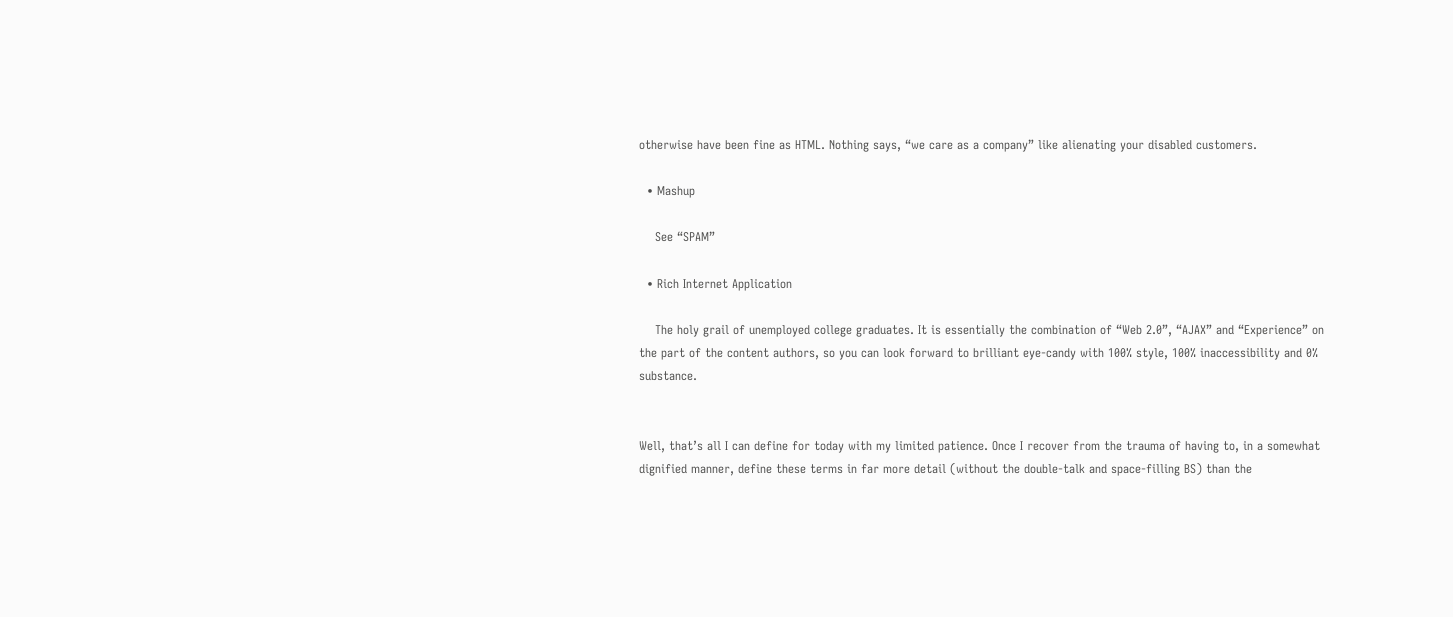otherwise have been fine as HTML. Nothing says, “we care as a company” like alienating your disabled customers.

  • Mashup

    See “SPAM”

  • Rich Internet Application

    The holy grail of unemployed college graduates. It is essentially the combination of “Web 2.0”, “AJAX” and “Experience” on the part of the content authors, so you can look forward to brilliant eye-candy with 100% style, 100% inaccessibility and 0% substance.


Well, that’s all I can define for today with my limited patience. Once I recover from the trauma of having to, in a somewhat dignified manner, define these terms in far more detail (without the double-talk and space-filling BS) than the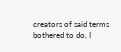creators of said terms bothered to do, I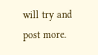will try and post more.